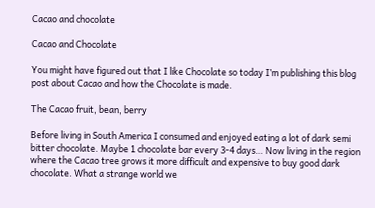Cacao and chocolate

Cacao and Chocolate

You might have figured out that I like Chocolate so today I’m publishing this blog post about Cacao and how the Chocolate is made.

The Cacao fruit, bean, berry

Before living in South America I consumed and enjoyed eating a lot of dark semi bitter chocolate. Maybe 1 chocolate bar every 3-4 days… Now living in the region where the Cacao tree grows it more difficult and expensive to buy good dark chocolate. What a strange world we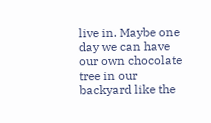live in. Maybe one day we can have our own chocolate tree in our backyard like the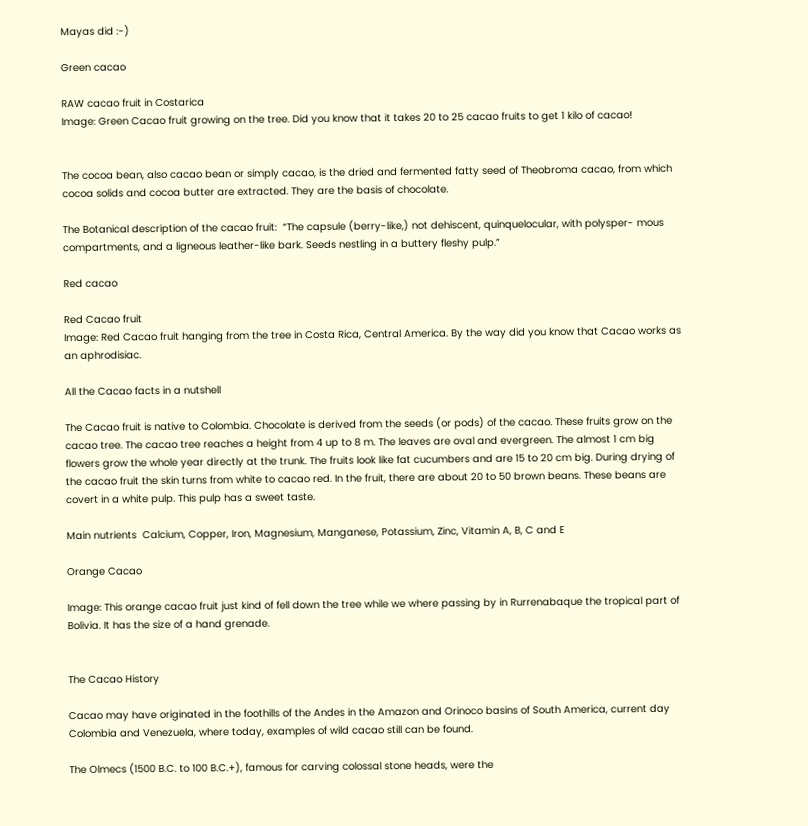Mayas did :-)

Green cacao

RAW cacao fruit in Costarica
Image: Green Cacao fruit growing on the tree. Did you know that it takes 20 to 25 cacao fruits to get 1 kilo of cacao!


The cocoa bean, also cacao bean or simply cacao, is the dried and fermented fatty seed of Theobroma cacao, from which cocoa solids and cocoa butter are extracted. They are the basis of chocolate.

The Botanical description of the cacao fruit:  “The capsule (berry-like,) not dehiscent, quinquelocular, with polysper- mous compartments, and a ligneous leather-like bark. Seeds nestling in a buttery fleshy pulp.”

Red cacao

Red Cacao fruit
Image: Red Cacao fruit hanging from the tree in Costa Rica, Central America. By the way did you know that Cacao works as an aphrodisiac.

All the Cacao facts in a nutshell

The Cacao fruit is native to Colombia. Chocolate is derived from the seeds (or pods) of the cacao. These fruits grow on the cacao tree. The cacao tree reaches a height from 4 up to 8 m. The leaves are oval and evergreen. The almost 1 cm big flowers grow the whole year directly at the trunk. The fruits look like fat cucumbers and are 15 to 20 cm big. During drying of the cacao fruit the skin turns from white to cacao red. In the fruit, there are about 20 to 50 brown beans. These beans are covert in a white pulp. This pulp has a sweet taste.

Main nutrients  Calcium, Copper, Iron, Magnesium, Manganese, Potassium, Zinc, Vitamin A, B, C and E

Orange Cacao

Image: This orange cacao fruit just kind of fell down the tree while we where passing by in Rurrenabaque the tropical part of Bolivia. It has the size of a hand grenade.


The Cacao History

Cacao may have originated in the foothills of the Andes in the Amazon and Orinoco basins of South America, current day Colombia and Venezuela, where today, examples of wild cacao still can be found.

The Olmecs (1500 B.C. to 100 B.C.+), famous for carving colossal stone heads, were the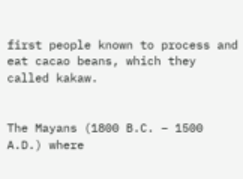first people known to process and eat cacao beans, which they called kakaw.


The Mayans (1800 B.C. – 1500 A.D.) where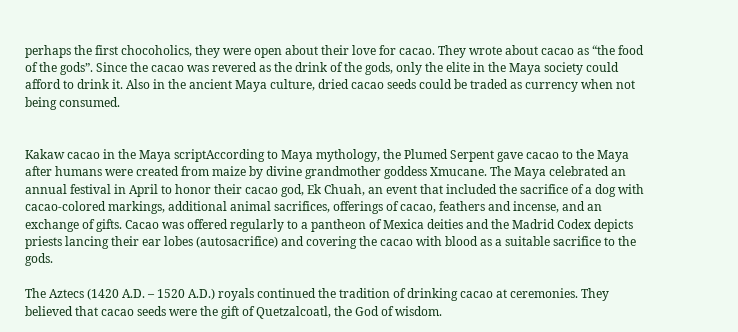perhaps the first chocoholics, they were open about their love for cacao. They wrote about cacao as “the food of the gods”. Since the cacao was revered as the drink of the gods, only the elite in the Maya society could afford to drink it. Also in the ancient Maya culture, dried cacao seeds could be traded as currency when not being consumed.


Kakaw cacao in the Maya scriptAccording to Maya mythology, the Plumed Serpent gave cacao to the Maya after humans were created from maize by divine grandmother goddess Xmucane. The Maya celebrated an annual festival in April to honor their cacao god, Ek Chuah, an event that included the sacrifice of a dog with cacao-colored markings, additional animal sacrifices, offerings of cacao, feathers and incense, and an exchange of gifts. Cacao was offered regularly to a pantheon of Mexica deities and the Madrid Codex depicts priests lancing their ear lobes (autosacrifice) and covering the cacao with blood as a suitable sacrifice to the gods.

The Aztecs (1420 A.D. – 1520 A.D.) royals continued the tradition of drinking cacao at ceremonies. They believed that cacao seeds were the gift of Quetzalcoatl, the God of wisdom.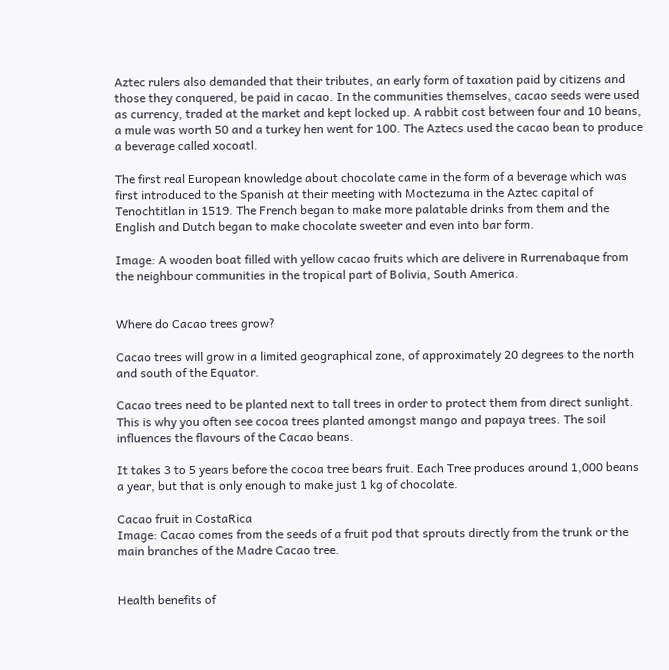Aztec rulers also demanded that their tributes, an early form of taxation paid by citizens and those they conquered, be paid in cacao. In the communities themselves, cacao seeds were used as currency, traded at the market and kept locked up. A rabbit cost between four and 10 beans, a mule was worth 50 and a turkey hen went for 100. The Aztecs used the cacao bean to produce a beverage called xocoatl.

The first real European knowledge about chocolate came in the form of a beverage which was first introduced to the Spanish at their meeting with Moctezuma in the Aztec capital of Tenochtitlan in 1519. The French began to make more palatable drinks from them and the English and Dutch began to make chocolate sweeter and even into bar form.

Image: A wooden boat filled with yellow cacao fruits which are delivere in Rurrenabaque from the neighbour communities in the tropical part of Bolivia, South America.


Where do Cacao trees grow?

Cacao trees will grow in a limited geographical zone, of approximately 20 degrees to the north and south of the Equator.

Cacao trees need to be planted next to tall trees in order to protect them from direct sunlight. This is why you often see cocoa trees planted amongst mango and papaya trees. The soil influences the flavours of the Cacao beans.

It takes 3 to 5 years before the cocoa tree bears fruit. Each Tree produces around 1,000 beans a year, but that is only enough to make just 1 kg of chocolate.

Cacao fruit in CostaRica
Image: Cacao comes from the seeds of a fruit pod that sprouts directly from the trunk or the main branches of the Madre Cacao tree.


Health benefits of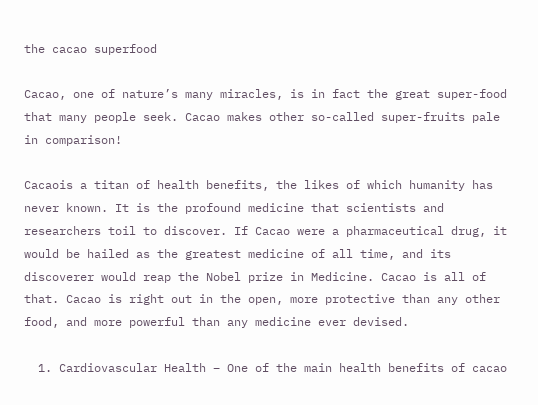the cacao superfood

Cacao, one of nature’s many miracles, is in fact the great super-food that many people seek. Cacao makes other so-called super-fruits pale in comparison!

Cacaois a titan of health benefits, the likes of which humanity has never known. It is the profound medicine that scientists and researchers toil to discover. If Cacao were a pharmaceutical drug, it would be hailed as the greatest medicine of all time, and its discoverer would reap the Nobel prize in Medicine. Cacao is all of that. Cacao is right out in the open, more protective than any other food, and more powerful than any medicine ever devised.

  1. Cardiovascular Health – One of the main health benefits of cacao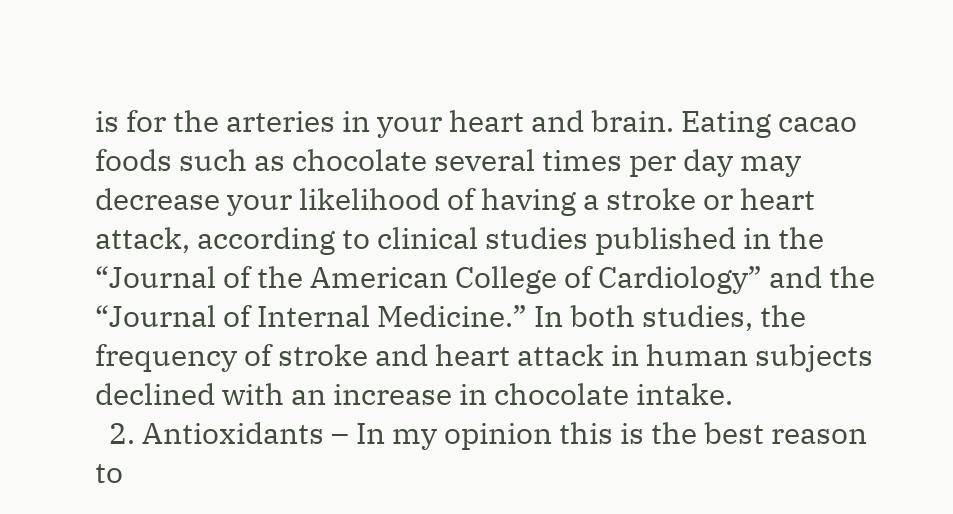is for the arteries in your heart and brain. Eating cacao foods such as chocolate several times per day may decrease your likelihood of having a stroke or heart attack, according to clinical studies published in the “Journal of the American College of Cardiology” and the “Journal of Internal Medicine.” In both studies, the frequency of stroke and heart attack in human subjects declined with an increase in chocolate intake.
  2. Antioxidants – In my opinion this is the best reason to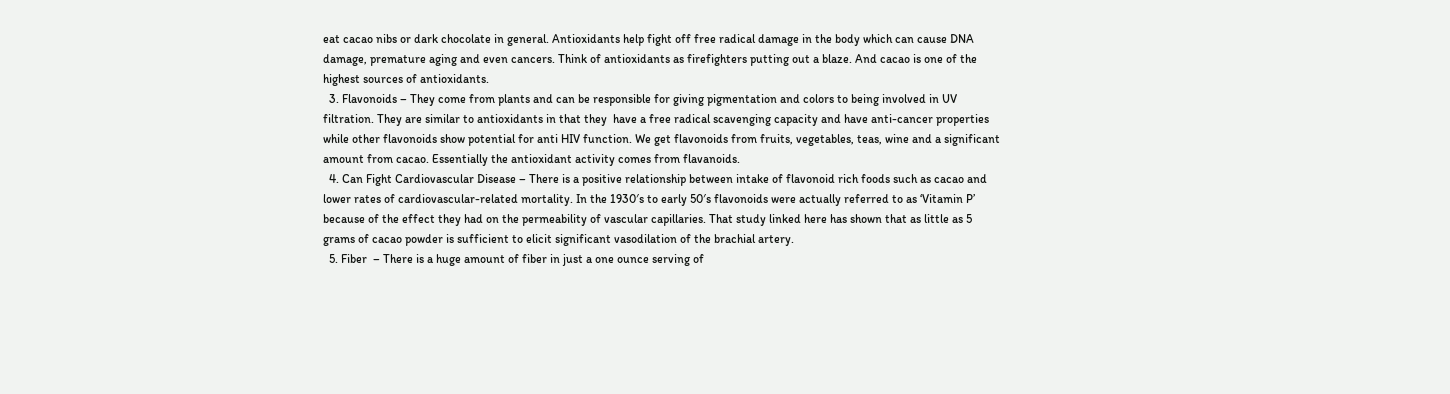eat cacao nibs or dark chocolate in general. Antioxidants help fight off free radical damage in the body which can cause DNA damage, premature aging and even cancers. Think of antioxidants as firefighters putting out a blaze. And cacao is one of the highest sources of antioxidants.
  3. Flavonoids – They come from plants and can be responsible for giving pigmentation and colors to being involved in UV filtration. They are similar to antioxidants in that they  have a free radical scavenging capacity and have anti-cancer properties while other flavonoids show potential for anti HIV function. We get flavonoids from fruits, vegetables, teas, wine and a significant amount from cacao. Essentially the antioxidant activity comes from flavanoids.
  4. Can Fight Cardiovascular Disease – There is a positive relationship between intake of flavonoid rich foods such as cacao and lower rates of cardiovascular-related mortality. In the 1930′s to early 50′s flavonoids were actually referred to as ‘Vitamin P’ because of the effect they had on the permeability of vascular capillaries. That study linked here has shown that as little as 5 grams of cacao powder is sufficient to elicit significant vasodilation of the brachial artery.
  5. Fiber  – There is a huge amount of fiber in just a one ounce serving of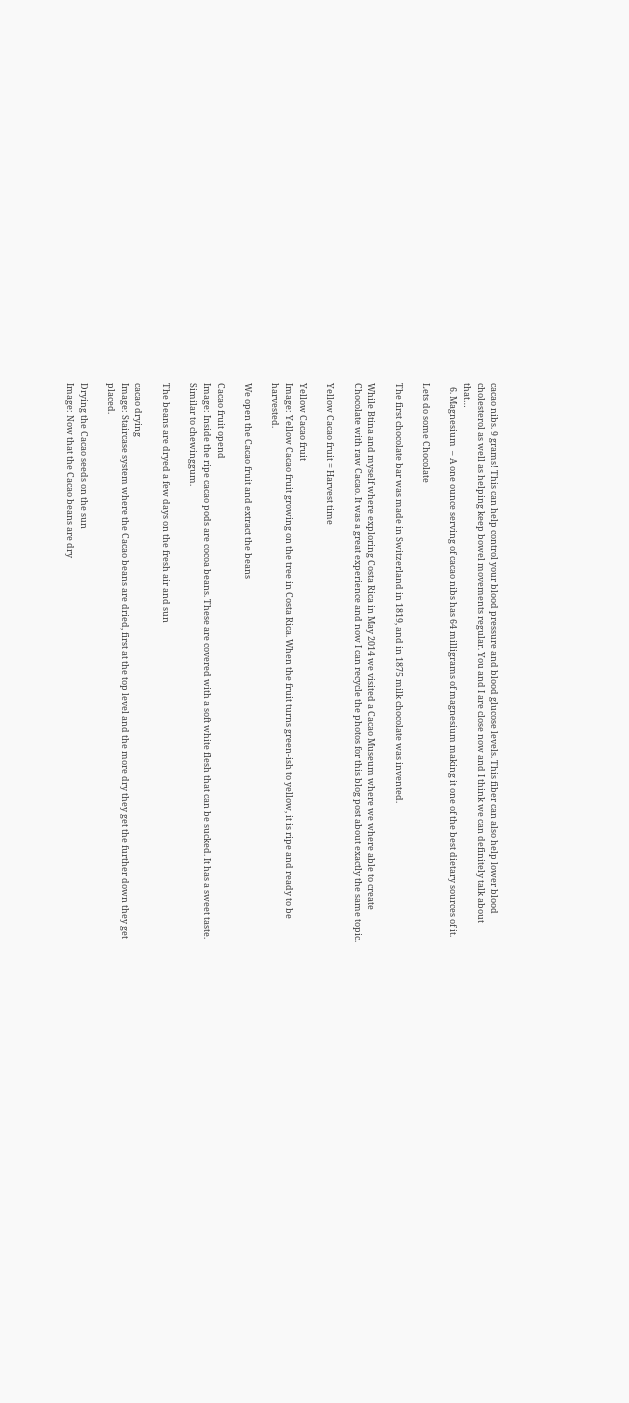cacao nibs. 9 grams! This can help control your blood pressure and blood glucose levels. This fiber can also help lower blood cholesterol as well as helping keep bowel movements regular. You and I are close now and I think we can definitely talk about that…
  6. Magnesium  – A one ounce serving of cacao nibs has 64 milligrams of magnesium making it one of the best dietary sources of it.

Lets do some Chocolate

The first chocolate bar was made in Switzerland in 1819, and in 1875 milk chocolate was invented.

While Btina and myself where exploring Costa Rica in May 2014 we visited a Cacao Museum where we where able to create Chocolate with raw Cacao. It was a great experience and now I can recycle the photos for this blog post about exactly the same topic.

Yellow Cacao fruit = Harvest time

Yellow Cacao fruit
Image: Yellow Cacao fruit growing on the tree in Costa Rica. When the fruit turns green-ish to yellow, it is ripe and ready to be harvested.

We open the Cacao fruit and extract the beans

Cacao fruit opend
Image: Inside the ripe cacao pods are cocoa beans. These are covered with a soft white flesh that can be sucked. It has a sweet taste. Similar to chewinggum.

The beans are dryed a few days on the fresh air and sun

cacao drying
Image: Staircase system where the Cacao beans are dried, first at the top level and the more dry they get the further down they get placed.

Drying the Cacao seeds on the sun
Image: Now that the Cacao beans are dry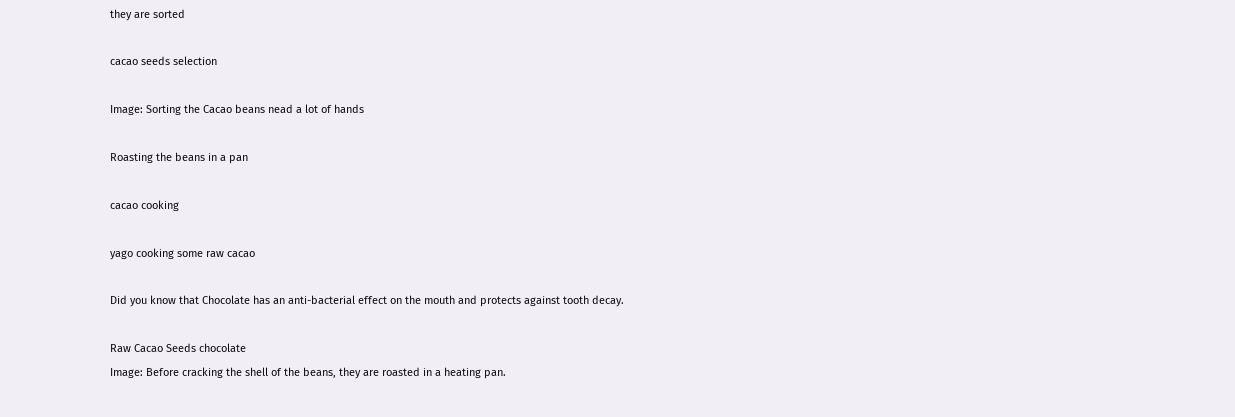they are sorted

cacao seeds selection

Image: Sorting the Cacao beans nead a lot of hands

Roasting the beans in a pan

cacao cooking

yago cooking some raw cacao

Did you know that Chocolate has an anti-bacterial effect on the mouth and protects against tooth decay.

Raw Cacao Seeds chocolate
Image: Before cracking the shell of the beans, they are roasted in a heating pan.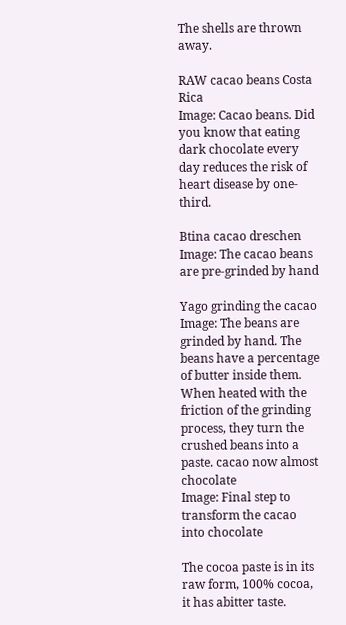The shells are thrown away.

RAW cacao beans Costa Rica
Image: Cacao beans. Did you know that eating dark chocolate every day reduces the risk of heart disease by one-third.

Btina cacao dreschen
Image: The cacao beans are pre-grinded by hand

Yago grinding the cacao
Image: The beans are grinded by hand. The beans have a percentage of butter inside them. When heated with the friction of the grinding process, they turn the crushed beans into a paste. cacao now almost chocolate
Image: Final step to transform the cacao into chocolate

The cocoa paste is in its raw form, 100% cocoa, it has abitter taste.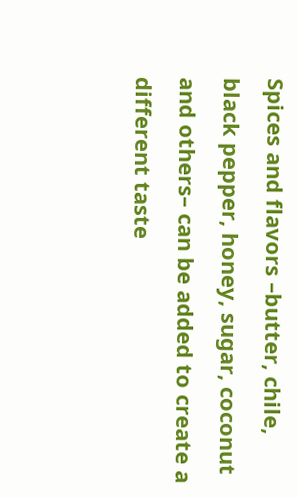Spices and flavors –butter, chile, black pepper, honey, sugar, coconut and others– can be added to create a different taste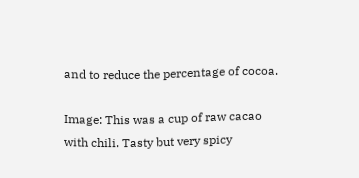and to reduce the percentage of cocoa.

Image: This was a cup of raw cacao with chili. Tasty but very spicy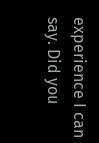experience I can say. Did you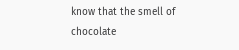know that the smell of chocolate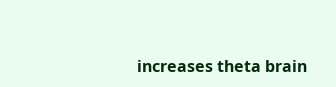increases theta brain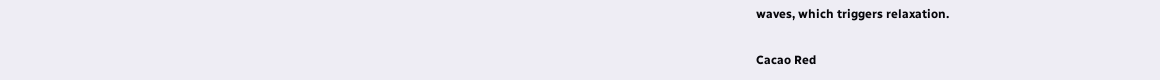waves, which triggers relaxation.

Cacao Red